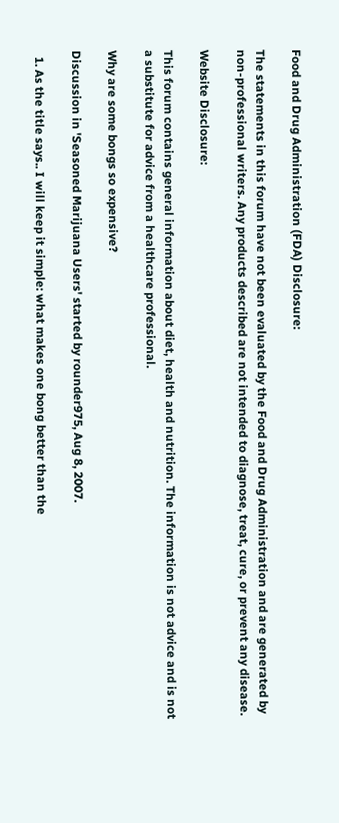Food and Drug Administration (FDA) Disclosure:

The statements in this forum have not been evaluated by the Food and Drug Administration and are generated by non-professional writers. Any products described are not intended to diagnose, treat, cure, or prevent any disease.

Website Disclosure:

This forum contains general information about diet, health and nutrition. The information is not advice and is not a substitute for advice from a healthcare professional.

Why are some bongs so expensive?

Discussion in 'Seasoned Marijuana Users' started by rounder975, Aug 8, 2007.

  1. As the title says.. I will keep it simple: what makes one bong better than the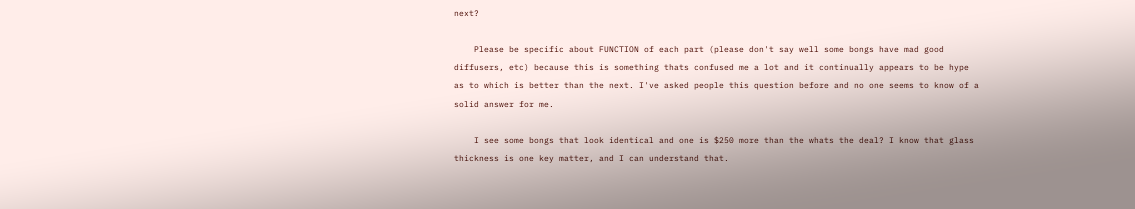next?

    Please be specific about FUNCTION of each part (please don't say well some bongs have mad good diffusers, etc) because this is something thats confused me a lot and it continually appears to be hype as to which is better than the next. I've asked people this question before and no one seems to know of a solid answer for me.

    I see some bongs that look identical and one is $250 more than the whats the deal? I know that glass thickness is one key matter, and I can understand that.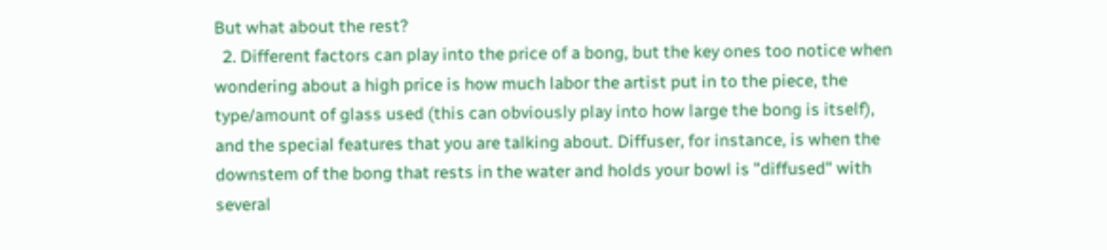But what about the rest?
  2. Different factors can play into the price of a bong, but the key ones too notice when wondering about a high price is how much labor the artist put in to the piece, the type/amount of glass used (this can obviously play into how large the bong is itself), and the special features that you are talking about. Diffuser, for instance, is when the downstem of the bong that rests in the water and holds your bowl is "diffused" with several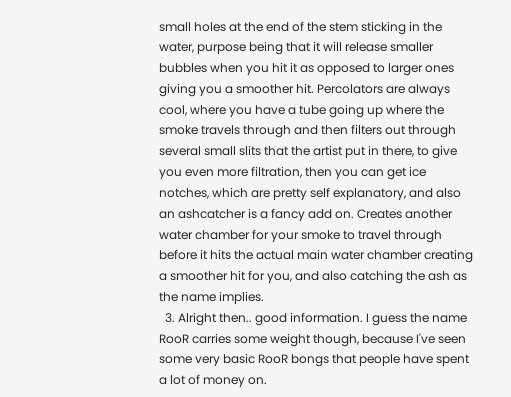small holes at the end of the stem sticking in the water, purpose being that it will release smaller bubbles when you hit it as opposed to larger ones giving you a smoother hit. Percolators are always cool, where you have a tube going up where the smoke travels through and then filters out through several small slits that the artist put in there, to give you even more filtration, then you can get ice notches, which are pretty self explanatory, and also an ashcatcher is a fancy add on. Creates another water chamber for your smoke to travel through before it hits the actual main water chamber creating a smoother hit for you, and also catching the ash as the name implies.
  3. Alright then.. good information. I guess the name RooR carries some weight though, because I've seen some very basic RooR bongs that people have spent a lot of money on.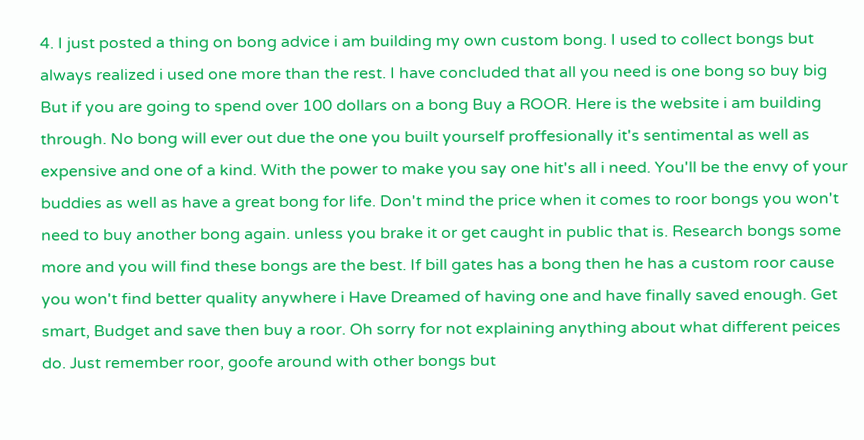4. I just posted a thing on bong advice i am building my own custom bong. I used to collect bongs but always realized i used one more than the rest. I have concluded that all you need is one bong so buy big But if you are going to spend over 100 dollars on a bong Buy a ROOR. Here is the website i am building through. No bong will ever out due the one you built yourself proffesionally it's sentimental as well as expensive and one of a kind. With the power to make you say one hit's all i need. You'll be the envy of your buddies as well as have a great bong for life. Don't mind the price when it comes to roor bongs you won't need to buy another bong again. unless you brake it or get caught in public that is. Research bongs some more and you will find these bongs are the best. If bill gates has a bong then he has a custom roor cause you won't find better quality anywhere i Have Dreamed of having one and have finally saved enough. Get smart, Budget and save then buy a roor. Oh sorry for not explaining anything about what different peices do. Just remember roor, goofe around with other bongs but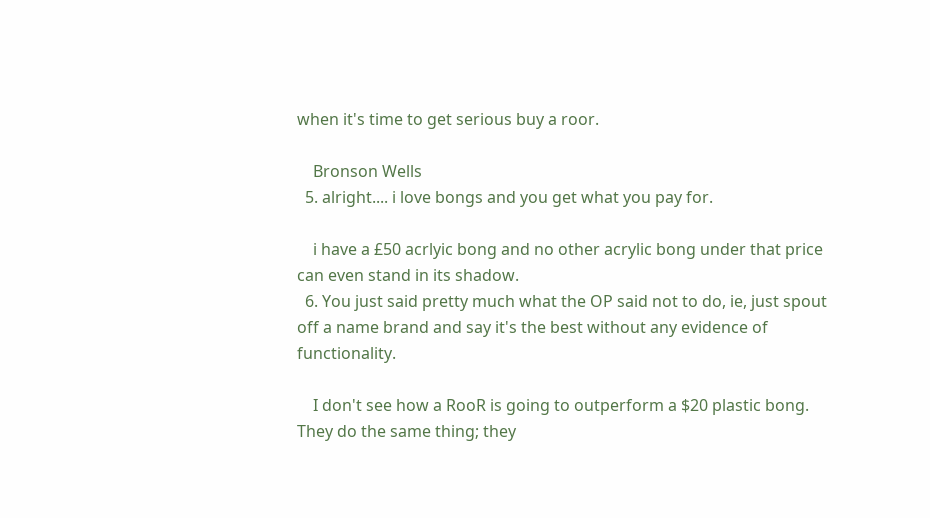when it's time to get serious buy a roor.

    Bronson Wells
  5. alright.... i love bongs and you get what you pay for.

    i have a £50 acrlyic bong and no other acrylic bong under that price can even stand in its shadow.
  6. You just said pretty much what the OP said not to do, ie, just spout off a name brand and say it's the best without any evidence of functionality.

    I don't see how a RooR is going to outperform a $20 plastic bong. They do the same thing; they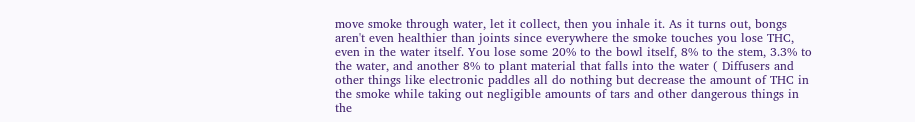move smoke through water, let it collect, then you inhale it. As it turns out, bongs aren't even healthier than joints since everywhere the smoke touches you lose THC, even in the water itself. You lose some 20% to the bowl itself, 8% to the stem, 3.3% to the water, and another 8% to plant material that falls into the water ( Diffusers and other things like electronic paddles all do nothing but decrease the amount of THC in the smoke while taking out negligible amounts of tars and other dangerous things in the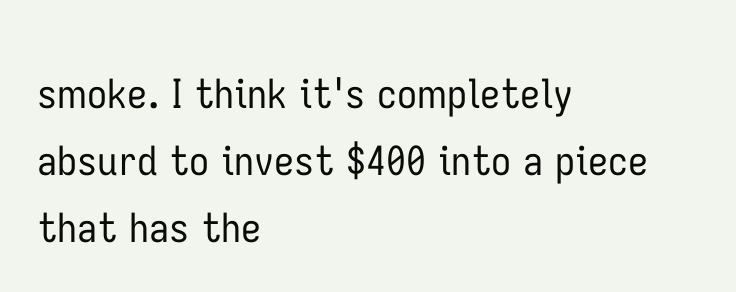smoke. I think it's completely absurd to invest $400 into a piece that has the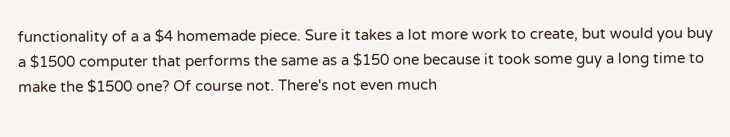functionality of a a $4 homemade piece. Sure it takes a lot more work to create, but would you buy a $1500 computer that performs the same as a $150 one because it took some guy a long time to make the $1500 one? Of course not. There's not even much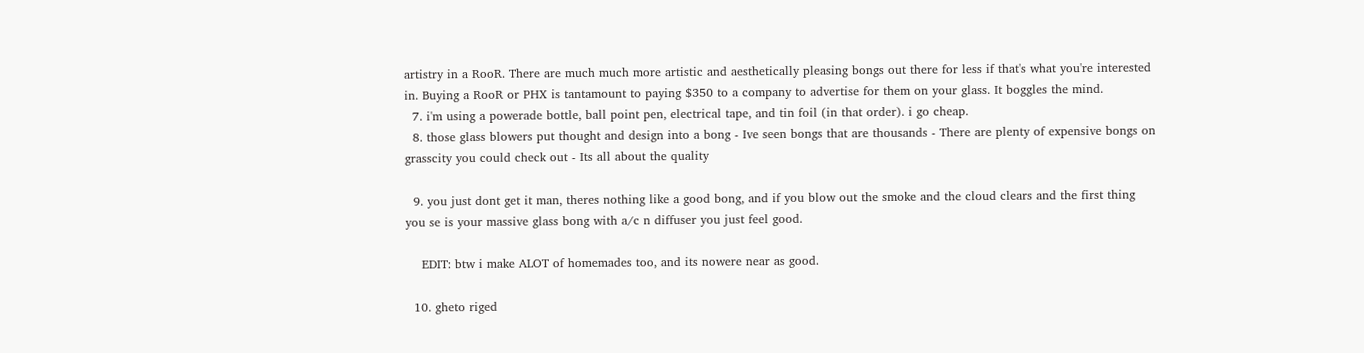artistry in a RooR. There are much much more artistic and aesthetically pleasing bongs out there for less if that's what you're interested in. Buying a RooR or PHX is tantamount to paying $350 to a company to advertise for them on your glass. It boggles the mind.
  7. i'm using a powerade bottle, ball point pen, electrical tape, and tin foil (in that order). i go cheap.
  8. those glass blowers put thought and design into a bong - Ive seen bongs that are thousands - There are plenty of expensive bongs on grasscity you could check out - Its all about the quality

  9. you just dont get it man, theres nothing like a good bong, and if you blow out the smoke and the cloud clears and the first thing you se is your massive glass bong with a/c n diffuser you just feel good.

    EDIT: btw i make ALOT of homemades too, and its nowere near as good.

  10. gheto riged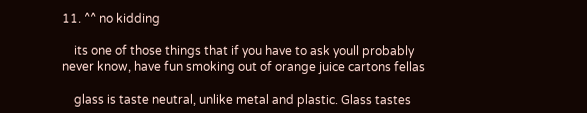11. ^^ no kidding

    its one of those things that if you have to ask youll probably never know, have fun smoking out of orange juice cartons fellas

    glass is taste neutral, unlike metal and plastic. Glass tastes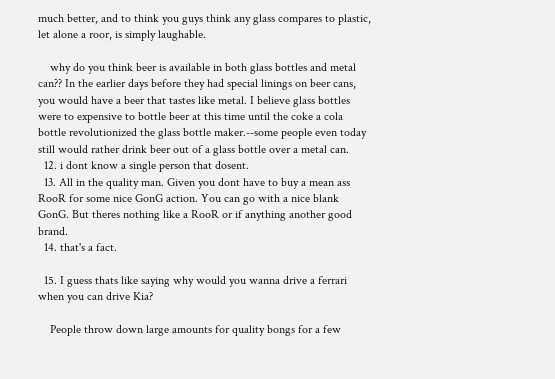much better, and to think you guys think any glass compares to plastic, let alone a roor, is simply laughable.

    why do you think beer is available in both glass bottles and metal can?? In the earlier days before they had special linings on beer cans, you would have a beer that tastes like metal. I believe glass bottles were to expensive to bottle beer at this time until the coke a cola bottle revolutionized the glass bottle maker.--some people even today still would rather drink beer out of a glass bottle over a metal can.
  12. i dont know a single person that dosent.
  13. All in the quality man. Given you dont have to buy a mean ass RooR for some nice GonG action. You can go with a nice blank GonG. But theres nothing like a RooR or if anything another good brand.
  14. that's a fact.

  15. I guess thats like saying why would you wanna drive a ferrari when you can drive Kia?

    People throw down large amounts for quality bongs for a few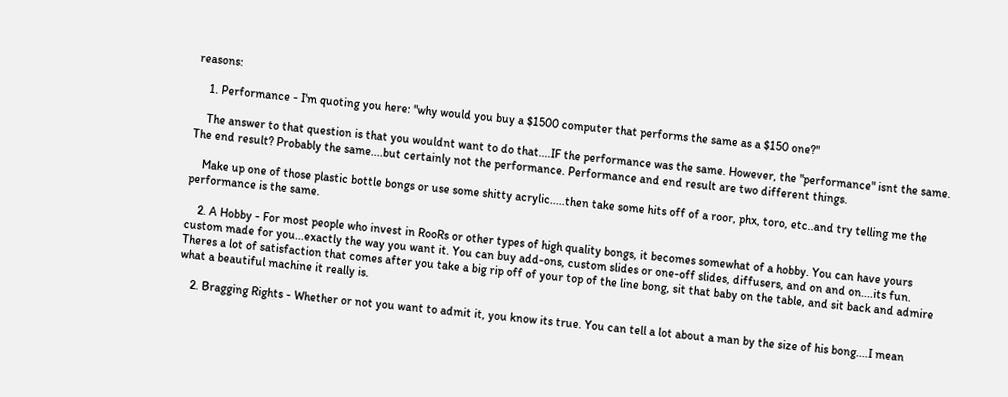reasons:

    1. Performance - I'm quoting you here: "why would you buy a $1500 computer that performs the same as a $150 one?"

    The answer to that question is that you wouldnt want to do that....IF the performance was the same. However, the "performance" isnt the same. The end result? Probably the same....but certainly not the performance. Performance and end result are two different things.

    Make up one of those plastic bottle bongs or use some shitty acrylic.....then take some hits off of a roor, phx, toro, etc..and try telling me the performance is the same.

    2. A Hobby - For most people who invest in RooRs or other types of high quality bongs, it becomes somewhat of a hobby. You can have yours custom made for you...exactly the way you want it. You can buy add-ons, custom slides or one-off slides, diffusers, and on and on....its fun. Theres a lot of satisfaction that comes after you take a big rip off of your top of the line bong, sit that baby on the table, and sit back and admire what a beautiful machine it really is.

    2. Bragging Rights - Whether or not you want to admit it, you know its true. You can tell a lot about a man by the size of his bong....I mean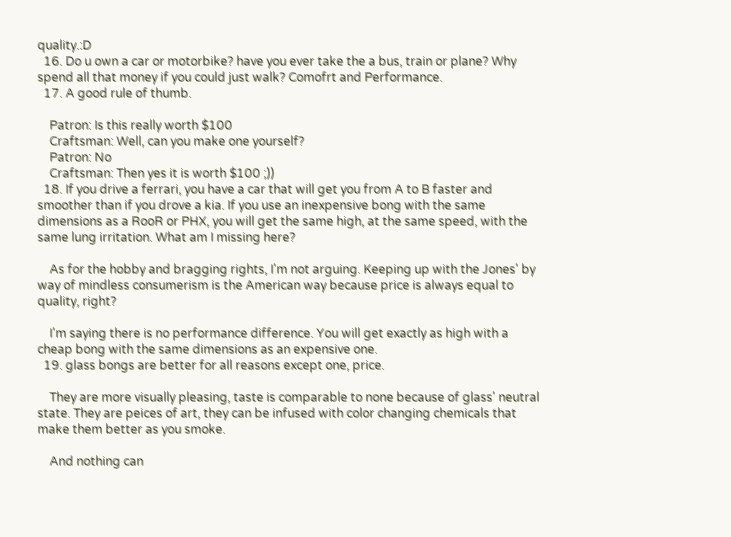quality.:D
  16. Do u own a car or motorbike? have you ever take the a bus, train or plane? Why spend all that money if you could just walk? Comofrt and Performance.
  17. A good rule of thumb.

    Patron: Is this really worth $100
    Craftsman: Well, can you make one yourself?
    Patron: No
    Craftsman: Then yes it is worth $100 ;))
  18. If you drive a ferrari, you have a car that will get you from A to B faster and smoother than if you drove a kia. If you use an inexpensive bong with the same dimensions as a RooR or PHX, you will get the same high, at the same speed, with the same lung irritation. What am I missing here?

    As for the hobby and bragging rights, I'm not arguing. Keeping up with the Jones' by way of mindless consumerism is the American way because price is always equal to quality, right?

    I'm saying there is no performance difference. You will get exactly as high with a cheap bong with the same dimensions as an expensive one.
  19. glass bongs are better for all reasons except one, price.

    They are more visually pleasing, taste is comparable to none because of glass' neutral state. They are peices of art, they can be infused with color changing chemicals that make them better as you smoke.

    And nothing can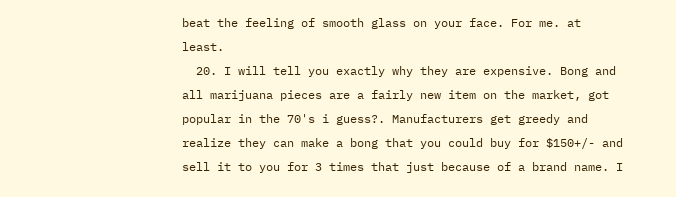beat the feeling of smooth glass on your face. For me. at least.
  20. I will tell you exactly why they are expensive. Bong and all marijuana pieces are a fairly new item on the market, got popular in the 70's i guess?. Manufacturers get greedy and realize they can make a bong that you could buy for $150+/- and sell it to you for 3 times that just because of a brand name. I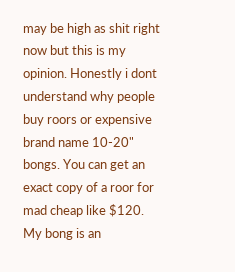may be high as shit right now but this is my opinion. Honestly i dont understand why people buy roors or expensive brand name 10-20" bongs. You can get an exact copy of a roor for mad cheap like $120. My bong is an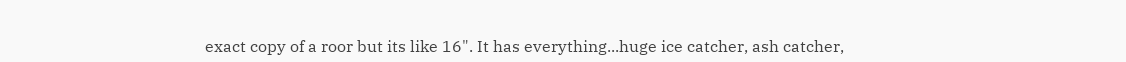exact copy of a roor but its like 16". It has everything...huge ice catcher, ash catcher,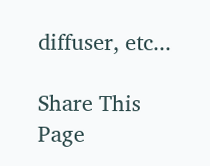diffuser, etc...

Share This Page